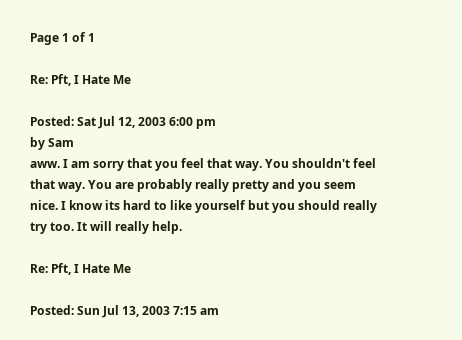Page 1 of 1

Re: Pft, I Hate Me

Posted: Sat Jul 12, 2003 6:00 pm
by Sam
aww. I am sorry that you feel that way. You shouldn't feel that way. You are probably really pretty and you seem nice. I know its hard to like yourself but you should really try too. It will really help.

Re: Pft, I Hate Me

Posted: Sun Jul 13, 2003 7:15 am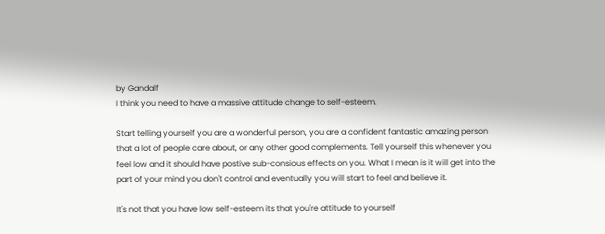by Gandalf
I think you need to have a massive attitude change to self-esteem.

Start telling yourself you are a wonderful person, you are a confident fantastic amazing person that a lot of people care about, or any other good complements. Tell yourself this whenever you feel low and it should have postive sub-consious effects on you. What I mean is it will get into the part of your mind you don't control and eventually you will start to feel and believe it.

It's not that you have low self-esteem its that you're attitude to yourself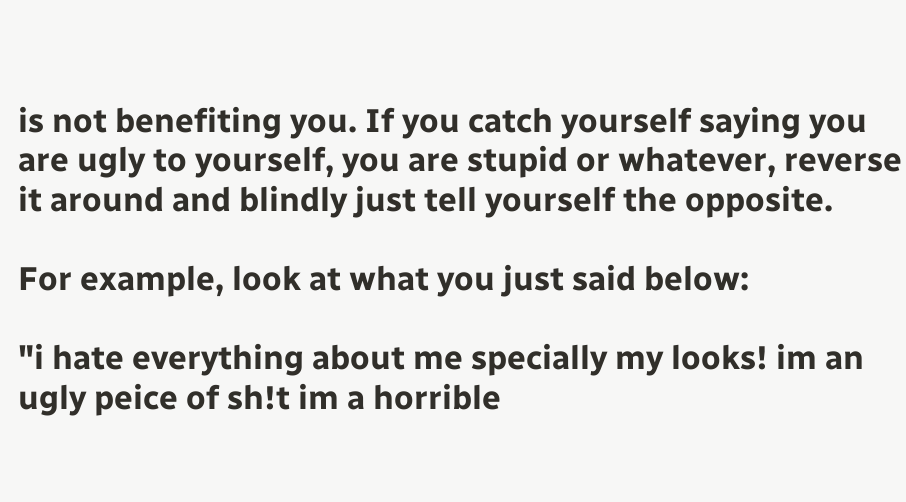is not benefiting you. If you catch yourself saying you are ugly to yourself, you are stupid or whatever, reverse it around and blindly just tell yourself the opposite.

For example, look at what you just said below:

"i hate everything about me specially my looks! im an ugly peice of sh!t im a horrible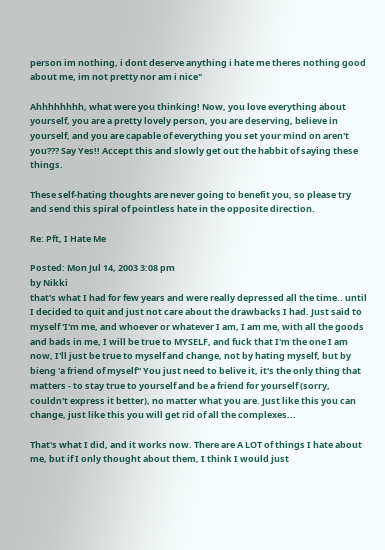person im nothing, i dont deserve anything i hate me theres nothing good about me, im not pretty nor am i nice"

Ahhhhhhhh, what were you thinking! Now, you love everything about yourself, you are a pretty lovely person, you are deserving, believe in yourself, and you are capable of everything you set your mind on aren't you??? Say Yes!! Accept this and slowly get out the habbit of saying these things.

These self-hating thoughts are never going to benefit you, so please try and send this spiral of pointless hate in the opposite direction.

Re: Pft, I Hate Me

Posted: Mon Jul 14, 2003 3:08 pm
by Nikki
that's what I had for few years and were really depressed all the time.. until I decided to quit and just not care about the drawbacks I had. Just said to myself 'I'm me, and whoever or whatever I am, I am me, with all the goods and bads in me, I will be true to MYSELF, and fuck that I'm the one I am now, I'll just be true to myself and change, not by hating myself, but by bieng 'a friend of myself'' You just need to belive it, it's the only thing that matters - to stay true to yourself and be a friend for yourself (sorry, couldn't express it better), no matter what you are. Just like this you can change, just like this you will get rid of all the complexes...

That's what I did, and it works now. There are A LOT of things I hate about me, but if I only thought about them, I think I would just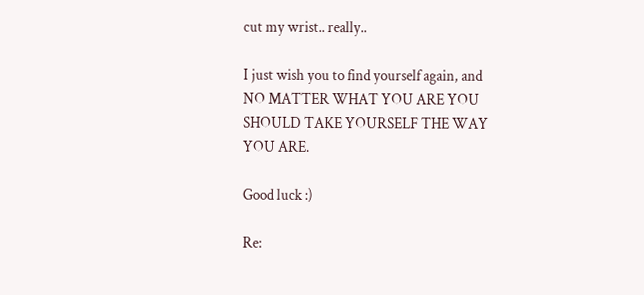cut my wrist.. really..

I just wish you to find yourself again, and NO MATTER WHAT YOU ARE YOU SHOULD TAKE YOURSELF THE WAY YOU ARE.

Good luck :)

Re: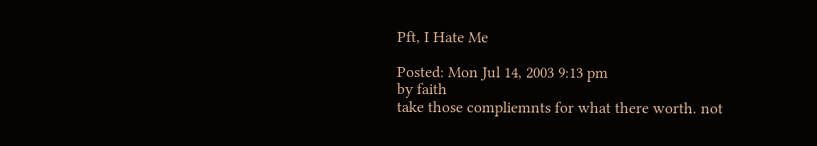Pft, I Hate Me

Posted: Mon Jul 14, 2003 9:13 pm
by faith
take those compliemnts for what there worth. not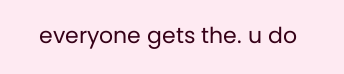everyone gets the. u do